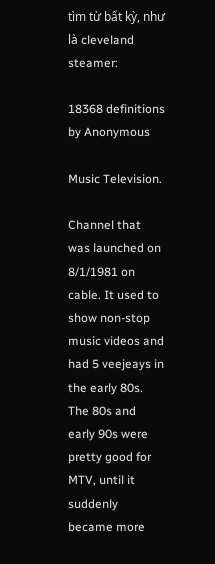tìm từ bất kỳ, như là cleveland steamer:

18368 definitions by Anonymous

Music Television.

Channel that was launched on 8/1/1981 on cable. It used to show non-stop music videos and had 5 veejeays in the early 80s. The 80s and early 90s were pretty good for MTV, until it suddenly became more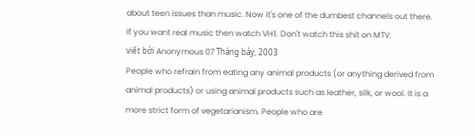about teen issues than music. Now it's one of the dumbest channels out there.
If you want real music then watch VH1. Don't watch this shit on MTV.
viết bởi Anonymous 07 Tháng bảy, 2003
People who refrain from eating any animal products (or anything derived from animal products) or using animal products such as leather, silk, or wool. It is a more strict form of vegetarianism. People who are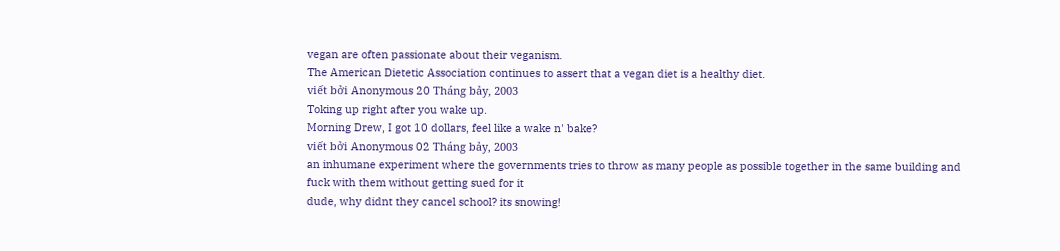vegan are often passionate about their veganism.
The American Dietetic Association continues to assert that a vegan diet is a healthy diet.
viết bởi Anonymous 20 Tháng bảy, 2003
Toking up right after you wake up.
Morning Drew, I got 10 dollars, feel like a wake n' bake?
viết bởi Anonymous 02 Tháng bảy, 2003
an inhumane experiment where the governments tries to throw as many people as possible together in the same building and fuck with them without getting sued for it
dude, why didnt they cancel school? its snowing!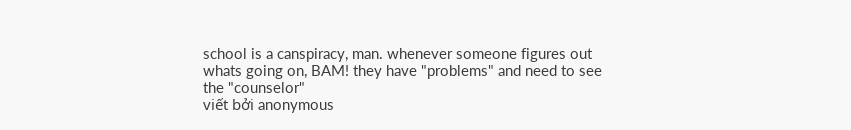school is a canspiracy, man. whenever someone figures out whats going on, BAM! they have "problems" and need to see the "counselor"
viết bởi anonymous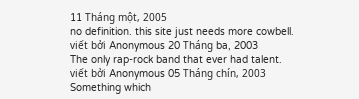11 Tháng một, 2005
no definition. this site just needs more cowbell.
viết bởi Anonymous 20 Tháng ba, 2003
The only rap-rock band that ever had talent.
viết bởi Anonymous 05 Tháng chín, 2003
Something which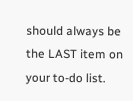should always be the LAST item on your to-do list.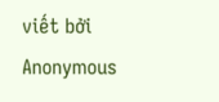viết bởi Anonymous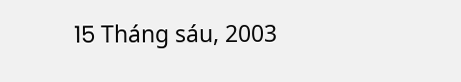15 Tháng sáu, 2003